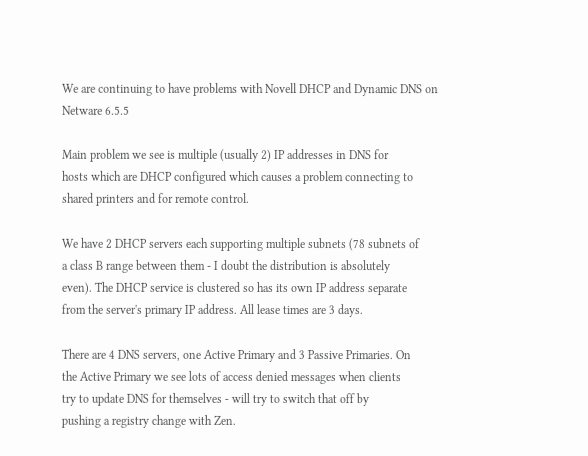We are continuing to have problems with Novell DHCP and Dynamic DNS on
Netware 6.5.5

Main problem we see is multiple (usually 2) IP addresses in DNS for
hosts which are DHCP configured which causes a problem connecting to
shared printers and for remote control.

We have 2 DHCP servers each supporting multiple subnets (78 subnets of
a class B range between them - I doubt the distribution is absolutely
even). The DHCP service is clustered so has its own IP address separate
from the server's primary IP address. All lease times are 3 days.

There are 4 DNS servers, one Active Primary and 3 Passive Primaries. On
the Active Primary we see lots of access denied messages when clients
try to update DNS for themselves - will try to switch that off by
pushing a registry change with Zen.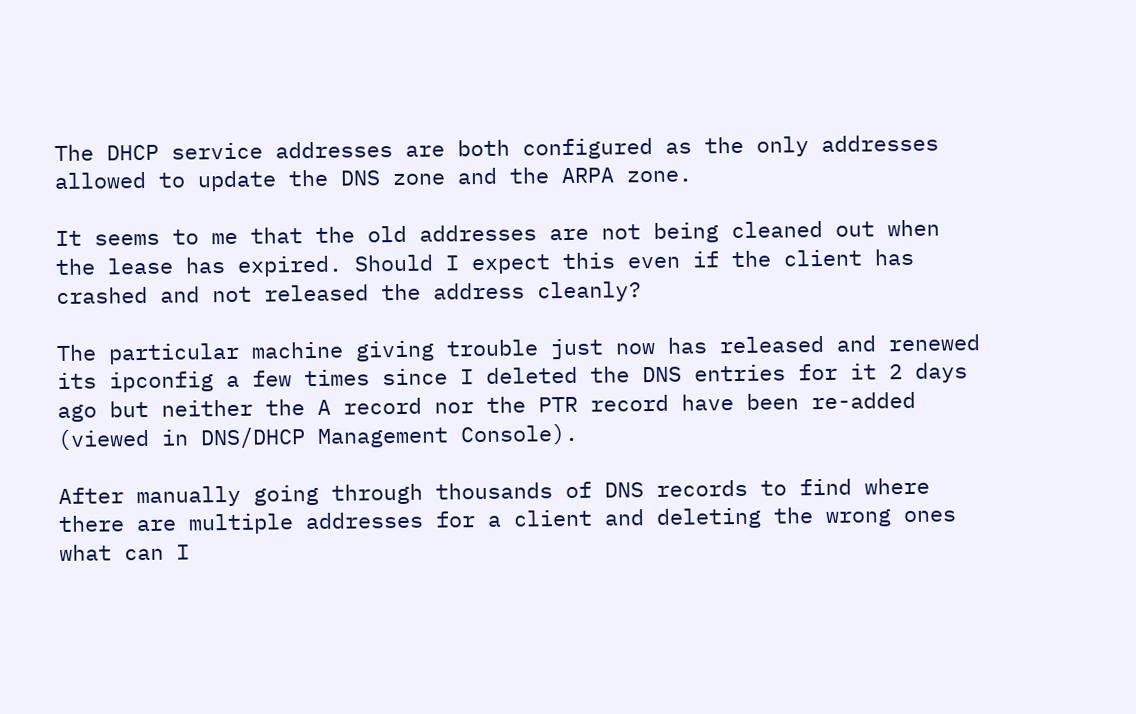The DHCP service addresses are both configured as the only addresses
allowed to update the DNS zone and the ARPA zone.

It seems to me that the old addresses are not being cleaned out when
the lease has expired. Should I expect this even if the client has
crashed and not released the address cleanly?

The particular machine giving trouble just now has released and renewed
its ipconfig a few times since I deleted the DNS entries for it 2 days
ago but neither the A record nor the PTR record have been re-added
(viewed in DNS/DHCP Management Console).

After manually going through thousands of DNS records to find where
there are multiple addresses for a client and deleting the wrong ones
what can I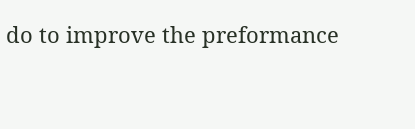do to improve the preformance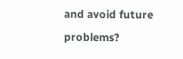and avoid future problems?